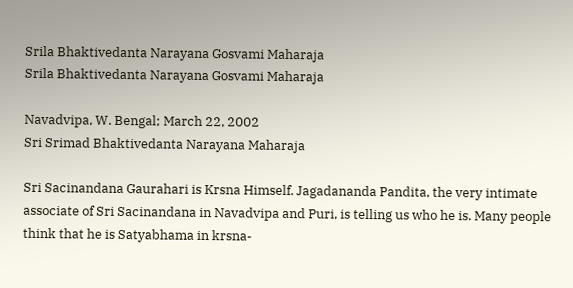Srila Bhaktivedanta Narayana Gosvami Maharaja
Srila Bhaktivedanta Narayana Gosvami Maharaja

Navadvipa, W. Bengal; March 22, 2002
Sri Srimad Bhaktivedanta Narayana Maharaja

Sri Sacinandana Gaurahari is Krsna Himself. Jagadananda Pandita, the very intimate associate of Sri Sacinandana in Navadvipa and Puri, is telling us who he is. Many people think that he is Satyabhama in krsna-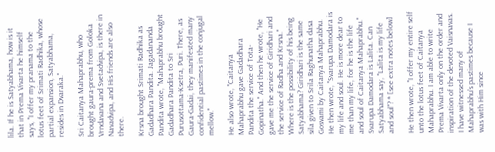lila. If he is Satyabhama, how is it that in Prema Vivarta he himself says, "I offer my pranama to the lotus feet of Srimati Radhika, whose partial expansion, Satyabhama, resides in Dvaraka."

Sri Caitanya Mahaprabhu, who brought gaura-prema from Goloka Vrndavana and Svetadvipa, is there in Navadvipa, and His friends are also there.

Krsna brought Srimati Radhika as Gadadhara Pandita. Jagadananda Pandita wrote, "Mahaprabhu brought Gadadhara Pandita to Sri Purusottama-Ksetra, Puri. There, as Gaura-Gadai, they manifested many confidential pastimes in the conjugal mellow."

He also wrote, "Caitanya Mahaprabhu gave Gadadhara Pandita the service of Tota-Gopinatha." And then he wrote, "He gave me the service of Giridhari and the service of Radha and Krsna." Where is the possibility of his being Satyabhama? Giridhari is the same sila given to Srila Raghunatha dasa Gosvami by Caitanya Mahaprabhu. He then wrote, "Svarupa Damodara is my life and soul. He is more dear to me than my life, for he is the life and soul of Caitanya Mahaprabhu." Svarupa Damodara is Lalita. Can Satyabhama say, "Lalita is my life and soul"? * [see extra notes below]

He then wrote, "I offer my entire self unto the lotus feet of Caitanya Mahaprabhu. I am able to write Prema Vivarta only on the order and inspiration of the devoted Vaisnavas. I have witnessed many of Mahaprabhu's pastimes because I was with Him since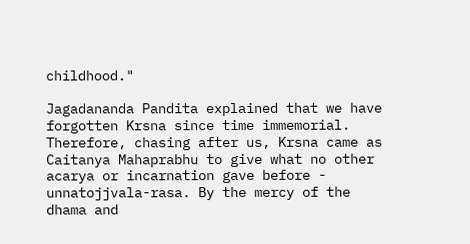childhood."

Jagadananda Pandita explained that we have forgotten Krsna since time immemorial. Therefore, chasing after us, Krsna came as Caitanya Mahaprabhu to give what no other acarya or incarnation gave before - unnatojjvala-rasa. By the mercy of the dhama and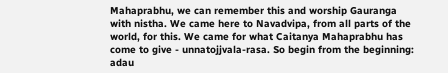Mahaprabhu, we can remember this and worship Gauranga with nistha. We came here to Navadvipa, from all parts of the world, for this. We came for what Caitanya Mahaprabhu has come to give - unnatojjvala-rasa. So begin from the beginning: adau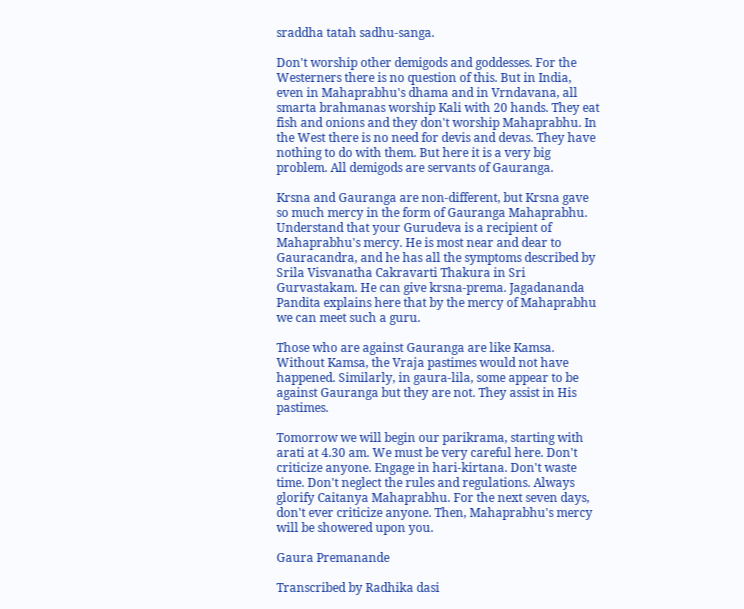sraddha tatah sadhu-sanga.

Don't worship other demigods and goddesses. For the Westerners there is no question of this. But in India, even in Mahaprabhu's dhama and in Vrndavana, all smarta brahmanas worship Kali with 20 hands. They eat fish and onions and they don't worship Mahaprabhu. In the West there is no need for devis and devas. They have nothing to do with them. But here it is a very big problem. All demigods are servants of Gauranga.

Krsna and Gauranga are non-different, but Krsna gave so much mercy in the form of Gauranga Mahaprabhu. Understand that your Gurudeva is a recipient of Mahaprabhu's mercy. He is most near and dear to Gauracandra, and he has all the symptoms described by Srila Visvanatha Cakravarti Thakura in Sri Gurvastakam. He can give krsna-prema. Jagadananda Pandita explains here that by the mercy of Mahaprabhu we can meet such a guru.

Those who are against Gauranga are like Kamsa. Without Kamsa, the Vraja pastimes would not have happened. Similarly, in gaura-lila, some appear to be against Gauranga but they are not. They assist in His pastimes.

Tomorrow we will begin our parikrama, starting with arati at 4.30 am. We must be very careful here. Don't criticize anyone. Engage in hari-kirtana. Don't waste time. Don't neglect the rules and regulations. Always glorify Caitanya Mahaprabhu. For the next seven days, don't ever criticize anyone. Then, Mahaprabhu's mercy will be showered upon you.

Gaura Premanande

Transcribed by Radhika dasi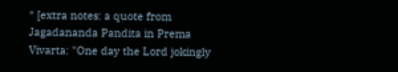* [extra notes: a quote from Jagadananda Pandita in Prema Vivarta: "One day the Lord jokingly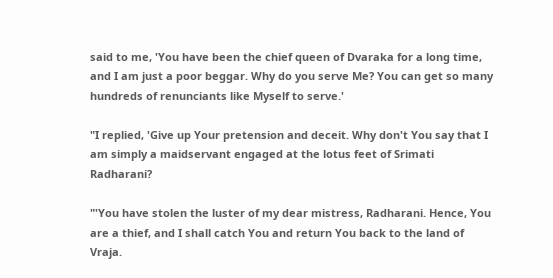said to me, 'You have been the chief queen of Dvaraka for a long time, and I am just a poor beggar. Why do you serve Me? You can get so many hundreds of renunciants like Myself to serve.'

"I replied, 'Give up Your pretension and deceit. Why don't You say that I am simply a maidservant engaged at the lotus feet of Srimati Radharani?

"'You have stolen the luster of my dear mistress, Radharani. Hence, You are a thief, and I shall catch You and return You back to the land of Vraja.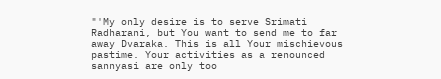"'My only desire is to serve Srimati Radharani, but You want to send me to far away Dvaraka. This is all Your mischievous pastime. Your activities as a renounced sannyasi are only too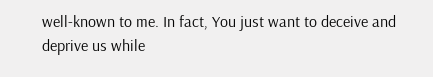well-known to me. In fact, You just want to deceive and deprive us while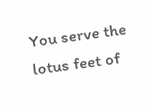You serve the lotus feet of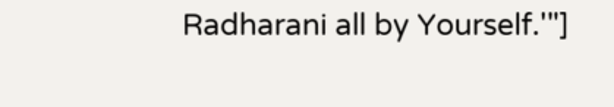Radharani all by Yourself.'"]